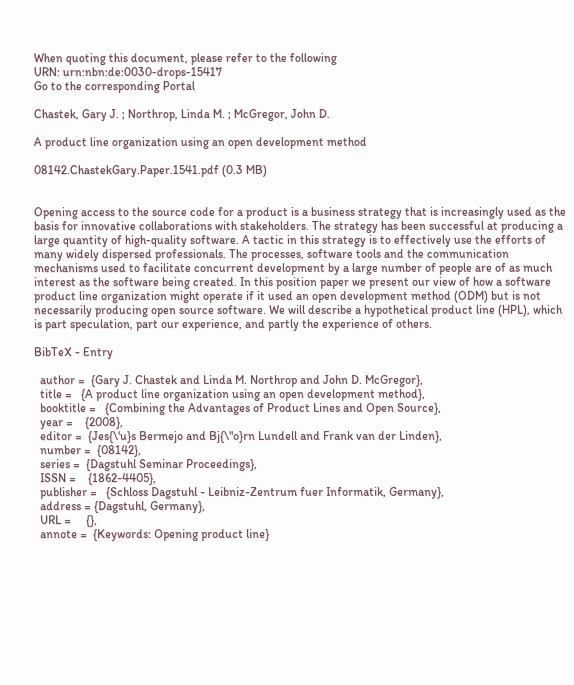When quoting this document, please refer to the following
URN: urn:nbn:de:0030-drops-15417
Go to the corresponding Portal

Chastek, Gary J. ; Northrop, Linda M. ; McGregor, John D.

A product line organization using an open development method

08142.ChastekGary.Paper.1541.pdf (0.3 MB)


Opening access to the source code for a product is a business strategy that is increasingly used as the basis for innovative collaborations with stakeholders. The strategy has been successful at producing a large quantity of high-quality software. A tactic in this strategy is to effectively use the efforts of many widely dispersed professionals. The processes, software tools and the communication mechanisms used to facilitate concurrent development by a large number of people are of as much interest as the software being created. In this position paper we present our view of how a software product line organization might operate if it used an open development method (ODM) but is not necessarily producing open source software. We will describe a hypothetical product line (HPL), which is part speculation, part our experience, and partly the experience of others.

BibTeX - Entry

  author =  {Gary J. Chastek and Linda M. Northrop and John D. McGregor},
  title =   {A product line organization using an open development method},
  booktitle =   {Combining the Advantages of Product Lines and Open Source},
  year =    {2008},
  editor =  {Jes{\'u}s Bermejo and Bj{\"o}rn Lundell and Frank van der Linden},
  number =  {08142},
  series =  {Dagstuhl Seminar Proceedings},
  ISSN =    {1862-4405},
  publisher =   {Schloss Dagstuhl - Leibniz-Zentrum fuer Informatik, Germany},
  address = {Dagstuhl, Germany},
  URL =     {},
  annote =  {Keywords: Opening product line}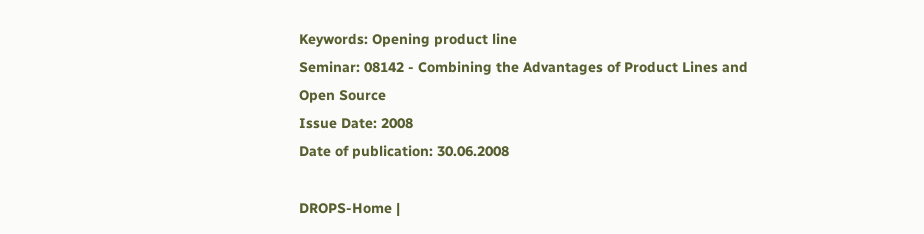Keywords: Opening product line
Seminar: 08142 - Combining the Advantages of Product Lines and Open Source
Issue Date: 2008
Date of publication: 30.06.2008

DROPS-Home |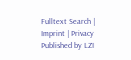Fulltext Search | Imprint | Privacy Published by LZI